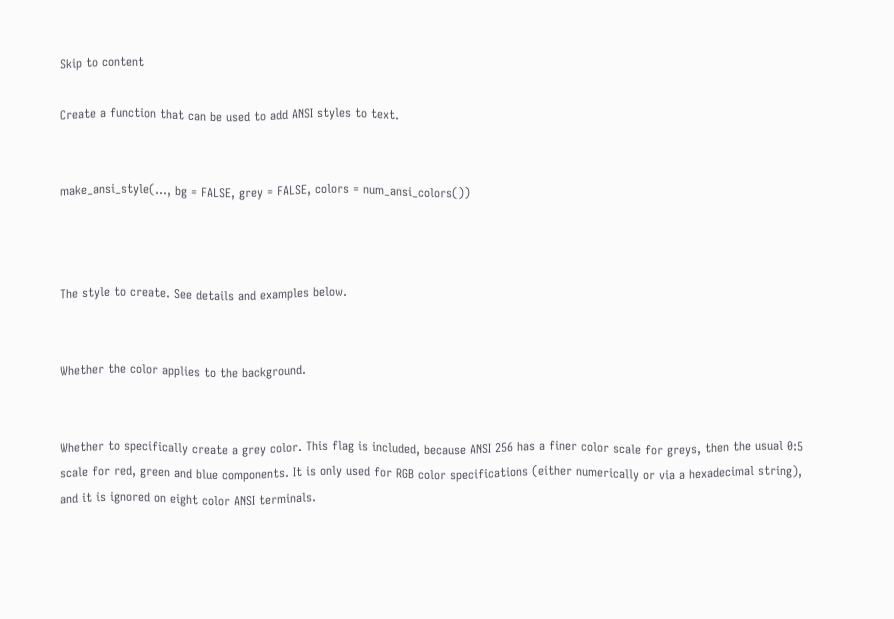Skip to content

Create a function that can be used to add ANSI styles to text.


make_ansi_style(..., bg = FALSE, grey = FALSE, colors = num_ansi_colors())



The style to create. See details and examples below.


Whether the color applies to the background.


Whether to specifically create a grey color. This flag is included, because ANSI 256 has a finer color scale for greys, then the usual 0:5 scale for red, green and blue components. It is only used for RGB color specifications (either numerically or via a hexadecimal string), and it is ignored on eight color ANSI terminals.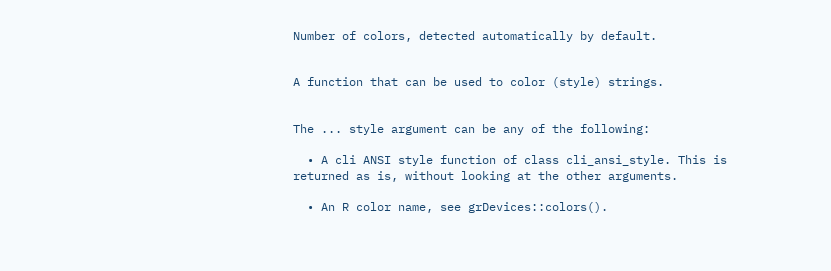Number of colors, detected automatically by default.


A function that can be used to color (style) strings.


The ... style argument can be any of the following:

  • A cli ANSI style function of class cli_ansi_style. This is returned as is, without looking at the other arguments.

  • An R color name, see grDevices::colors().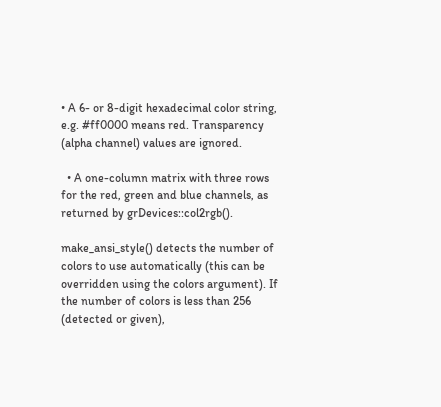• A 6- or 8-digit hexadecimal color string, e.g. #ff0000 means red. Transparency (alpha channel) values are ignored.

  • A one-column matrix with three rows for the red, green and blue channels, as returned by grDevices::col2rgb().

make_ansi_style() detects the number of colors to use automatically (this can be overridden using the colors argument). If the number of colors is less than 256 (detected or given),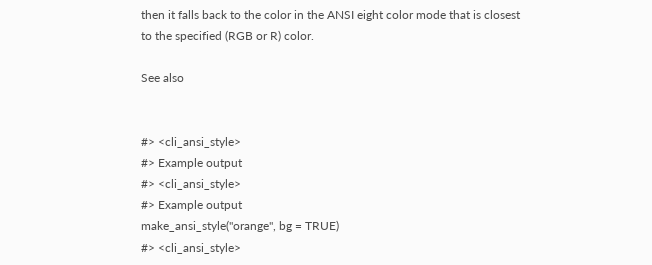then it falls back to the color in the ANSI eight color mode that is closest to the specified (RGB or R) color.

See also


#> <cli_ansi_style>
#> Example output
#> <cli_ansi_style>
#> Example output
make_ansi_style("orange", bg = TRUE)
#> <cli_ansi_style>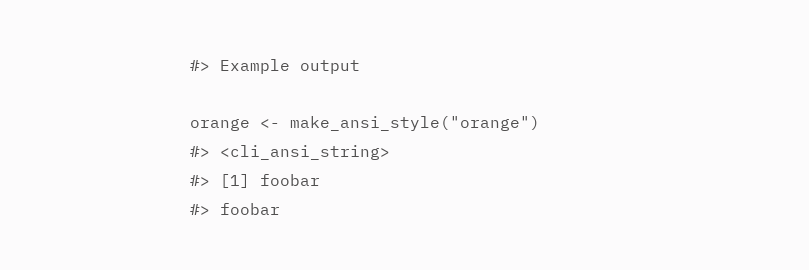#> Example output

orange <- make_ansi_style("orange")
#> <cli_ansi_string>
#> [1] foobar
#> foobar